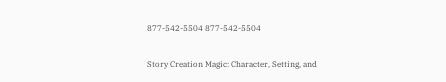877-542-5504 877-542-5504

Story Creation Magic: Character, Setting, and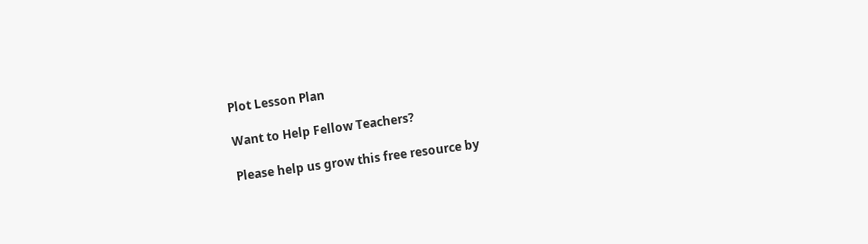Plot Lesson Plan

Want to Help Fellow Teachers?

Please help us grow this free resource by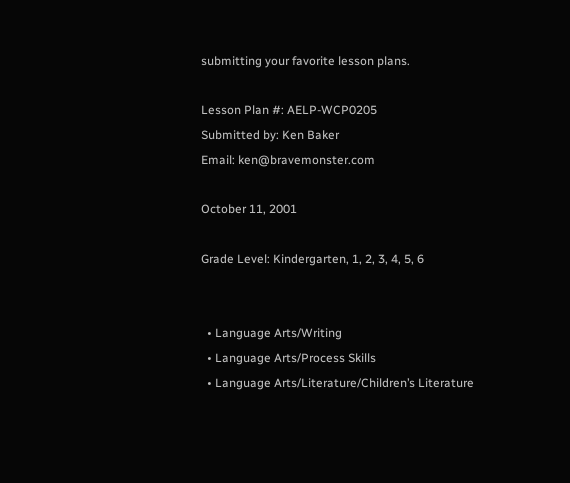submitting your favorite lesson plans.

Lesson Plan #: AELP-WCP0205
Submitted by: Ken Baker
Email: ken@bravemonster.com

October 11, 2001

Grade Level: Kindergarten, 1, 2, 3, 4, 5, 6


  • Language Arts/Writing
  • Language Arts/Process Skills
  • Language Arts/Literature/Children’s Literature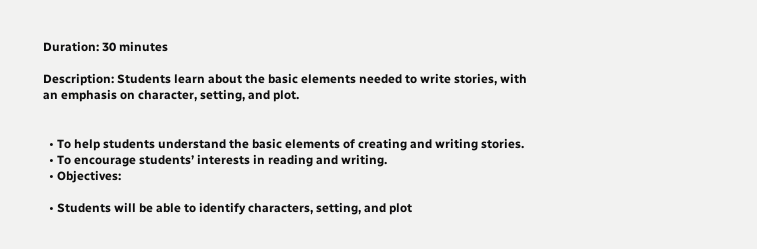Duration: 30 minutes

Description: Students learn about the basic elements needed to write stories, with an emphasis on character, setting, and plot.


  • To help students understand the basic elements of creating and writing stories.
  • To encourage students’ interests in reading and writing.
  • Objectives:

  • Students will be able to identify characters, setting, and plot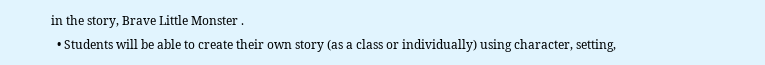in the story, Brave Little Monster .
  • Students will be able to create their own story (as a class or individually) using character, setting,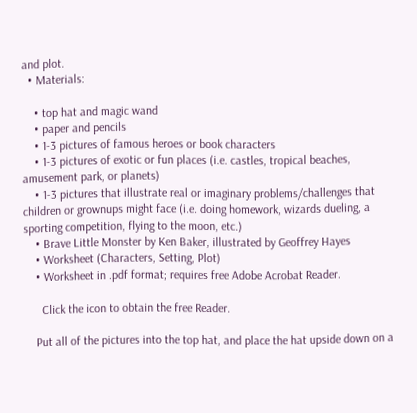and plot.
  • Materials:

    • top hat and magic wand
    • paper and pencils
    • 1-3 pictures of famous heroes or book characters
    • 1-3 pictures of exotic or fun places (i.e. castles, tropical beaches, amusement park, or planets)
    • 1-3 pictures that illustrate real or imaginary problems/challenges that children or grownups might face (i.e. doing homework, wizards dueling, a sporting competition, flying to the moon, etc.)
    • Brave Little Monster by Ken Baker, illustrated by Geoffrey Hayes
    • Worksheet (Characters, Setting, Plot)
    • Worksheet in .pdf format; requires free Adobe Acrobat Reader.

      Click the icon to obtain the free Reader.

    Put all of the pictures into the top hat, and place the hat upside down on a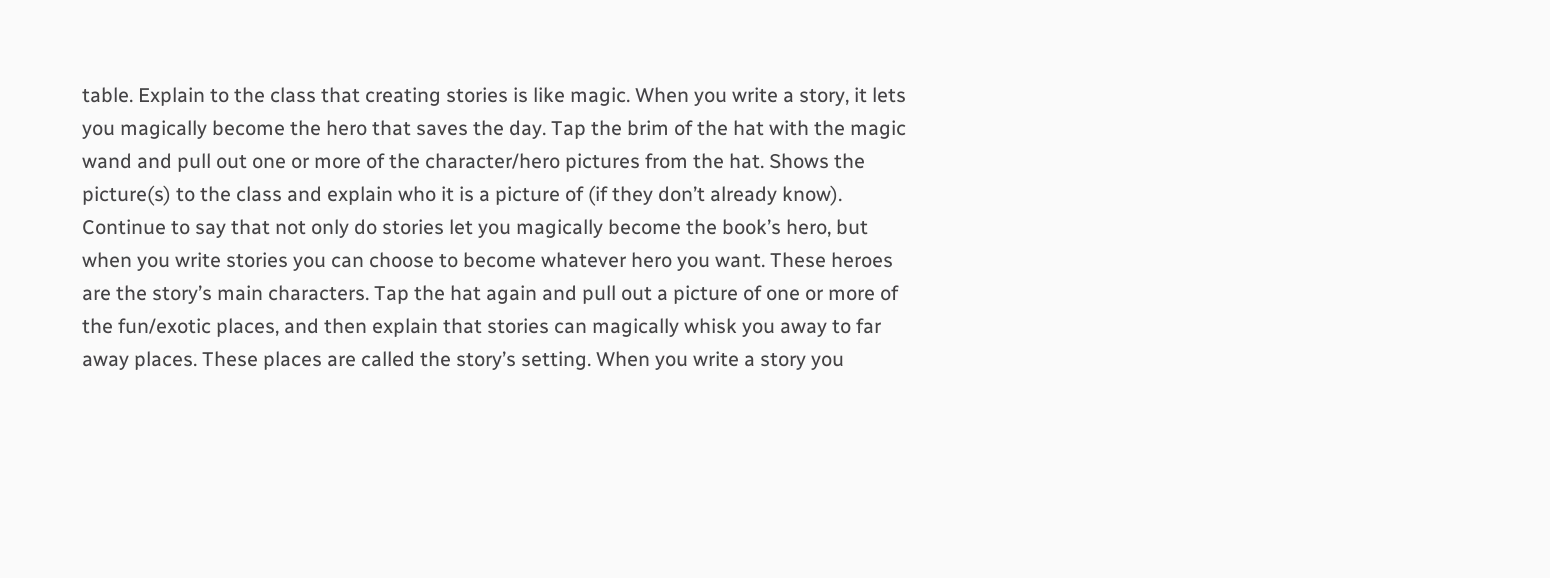table. Explain to the class that creating stories is like magic. When you write a story, it lets you magically become the hero that saves the day. Tap the brim of the hat with the magic wand and pull out one or more of the character/hero pictures from the hat. Shows the picture(s) to the class and explain who it is a picture of (if they don’t already know). Continue to say that not only do stories let you magically become the book’s hero, but when you write stories you can choose to become whatever hero you want. These heroes are the story’s main characters. Tap the hat again and pull out a picture of one or more of the fun/exotic places, and then explain that stories can magically whisk you away to far away places. These places are called the story’s setting. When you write a story you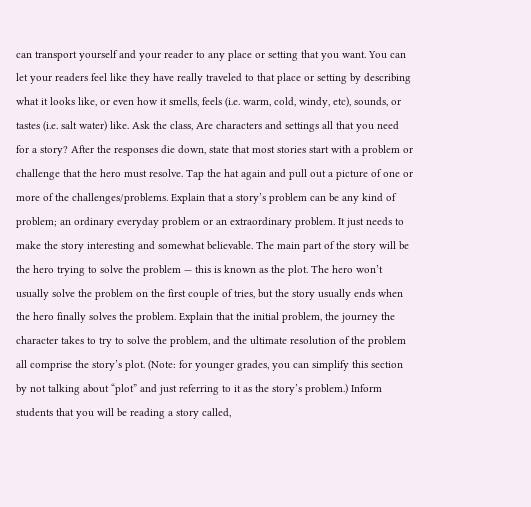can transport yourself and your reader to any place or setting that you want. You can let your readers feel like they have really traveled to that place or setting by describing what it looks like, or even how it smells, feels (i.e. warm, cold, windy, etc), sounds, or tastes (i.e. salt water) like. Ask the class, Are characters and settings all that you need for a story? After the responses die down, state that most stories start with a problem or challenge that the hero must resolve. Tap the hat again and pull out a picture of one or more of the challenges/problems. Explain that a story’s problem can be any kind of problem; an ordinary everyday problem or an extraordinary problem. It just needs to make the story interesting and somewhat believable. The main part of the story will be the hero trying to solve the problem — this is known as the plot. The hero won’t usually solve the problem on the first couple of tries, but the story usually ends when the hero finally solves the problem. Explain that the initial problem, the journey the character takes to try to solve the problem, and the ultimate resolution of the problem all comprise the story’s plot. (Note: for younger grades, you can simplify this section by not talking about “plot” and just referring to it as the story’s problem.) Inform students that you will be reading a story called,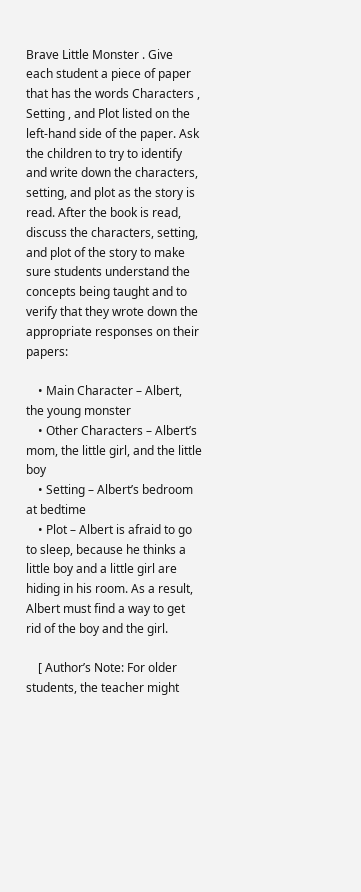Brave Little Monster . Give each student a piece of paper that has the words Characters , Setting , and Plot listed on the left-hand side of the paper. Ask the children to try to identify and write down the characters, setting, and plot as the story is read. After the book is read, discuss the characters, setting, and plot of the story to make sure students understand the concepts being taught and to verify that they wrote down the appropriate responses on their papers:

    • Main Character – Albert, the young monster
    • Other Characters – Albert’s mom, the little girl, and the little boy
    • Setting – Albert’s bedroom at bedtime
    • Plot – Albert is afraid to go to sleep, because he thinks a little boy and a little girl are hiding in his room. As a result, Albert must find a way to get rid of the boy and the girl.

    [ Author’s Note: For older students, the teacher might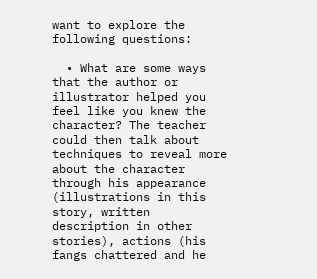want to explore the following questions:

  • What are some ways that the author or illustrator helped you feel like you knew the character? The teacher could then talk about techniques to reveal more about the character through his appearance (illustrations in this story, written description in other stories), actions (his fangs chattered and he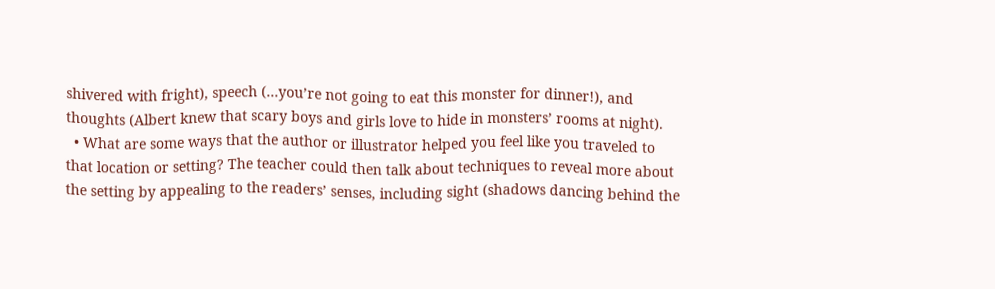shivered with fright), speech (…you’re not going to eat this monster for dinner!), and thoughts (Albert knew that scary boys and girls love to hide in monsters’ rooms at night).
  • What are some ways that the author or illustrator helped you feel like you traveled to that location or setting? The teacher could then talk about techniques to reveal more about the setting by appealing to the readers’ senses, including sight (shadows dancing behind the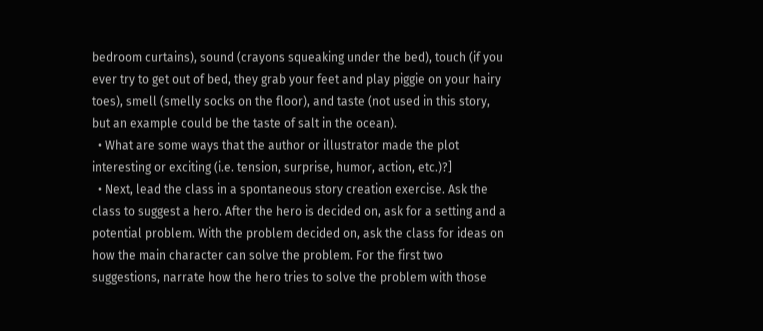bedroom curtains), sound (crayons squeaking under the bed), touch (if you ever try to get out of bed, they grab your feet and play piggie on your hairy toes), smell (smelly socks on the floor), and taste (not used in this story, but an example could be the taste of salt in the ocean).
  • What are some ways that the author or illustrator made the plot interesting or exciting (i.e. tension, surprise, humor, action, etc.)?]
  • Next, lead the class in a spontaneous story creation exercise. Ask the class to suggest a hero. After the hero is decided on, ask for a setting and a potential problem. With the problem decided on, ask the class for ideas on how the main character can solve the problem. For the first two suggestions, narrate how the hero tries to solve the problem with those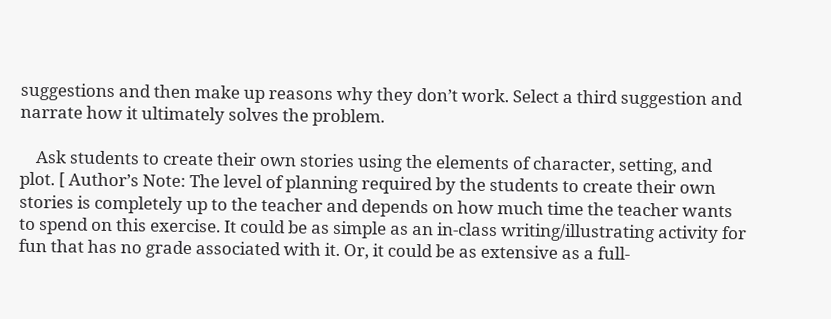suggestions and then make up reasons why they don’t work. Select a third suggestion and narrate how it ultimately solves the problem.

    Ask students to create their own stories using the elements of character, setting, and plot. [ Author’s Note: The level of planning required by the students to create their own stories is completely up to the teacher and depends on how much time the teacher wants to spend on this exercise. It could be as simple as an in-class writing/illustrating activity for fun that has no grade associated with it. Or, it could be as extensive as a full-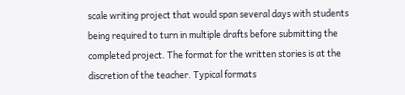scale writing project that would span several days with students being required to turn in multiple drafts before submitting the completed project. The format for the written stories is at the discretion of the teacher. Typical formats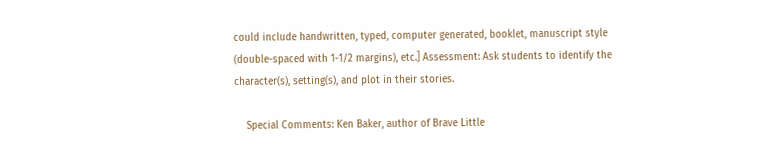could include handwritten, typed, computer generated, booklet, manuscript style (double-spaced with 1-1/2 margins), etc.] Assessment: Ask students to identify the character(s), setting(s), and plot in their stories.

    Special Comments: Ken Baker, author of Brave Little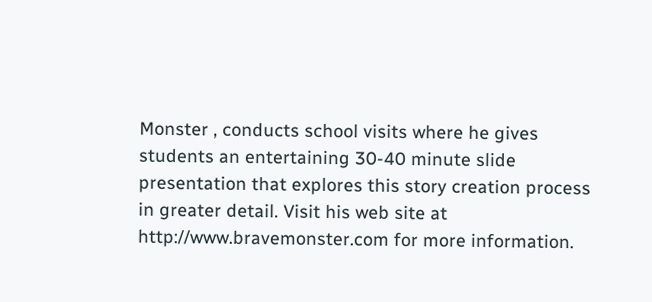Monster , conducts school visits where he gives students an entertaining 30-40 minute slide presentation that explores this story creation process in greater detail. Visit his web site at http://www.bravemonster.com for more information.